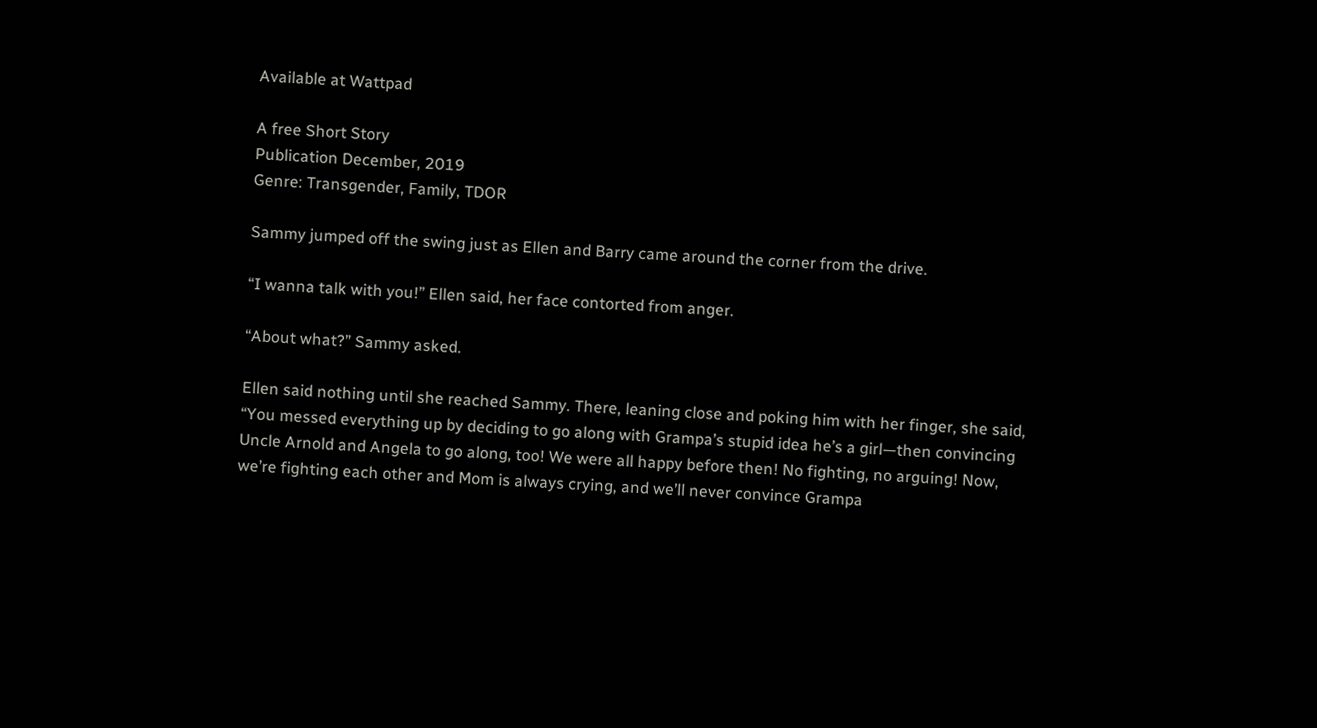Available at Wattpad

A free Short Story
Publication December, 2019
Genre: Transgender, Family, TDOR

Sammy jumped off the swing just as Ellen and Barry came around the corner from the drive.

“I wanna talk with you!” Ellen said, her face contorted from anger.

“About what?” Sammy asked.

Ellen said nothing until she reached Sammy. There, leaning close and poking him with her finger, she said, “You messed everything up by deciding to go along with Grampa’s stupid idea he’s a girl—then convincing Uncle Arnold and Angela to go along, too! We were all happy before then! No fighting, no arguing! Now, we’re fighting each other and Mom is always crying, and we’ll never convince Grampa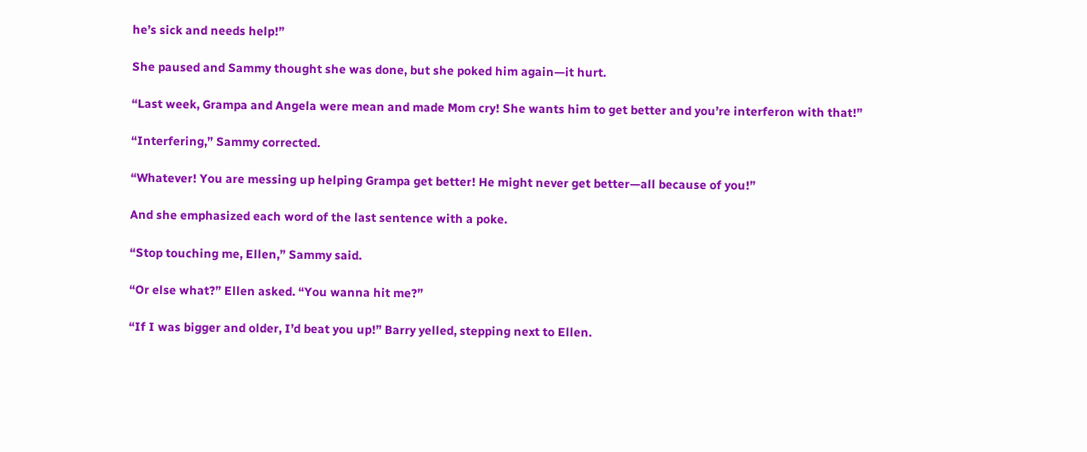he’s sick and needs help!”

She paused and Sammy thought she was done, but she poked him again—it hurt.

“Last week, Grampa and Angela were mean and made Mom cry! She wants him to get better and you’re interferon with that!”

“Interfering,” Sammy corrected.

“Whatever! You are messing up helping Grampa get better! He might never get better—all because of you!”

And she emphasized each word of the last sentence with a poke.

“Stop touching me, Ellen,” Sammy said.

“Or else what?” Ellen asked. “You wanna hit me?”

“If I was bigger and older, I’d beat you up!” Barry yelled, stepping next to Ellen.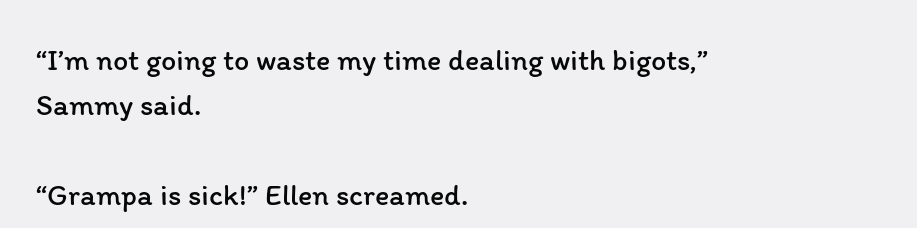“I’m not going to waste my time dealing with bigots,” Sammy said.

“Grampa is sick!” Ellen screamed.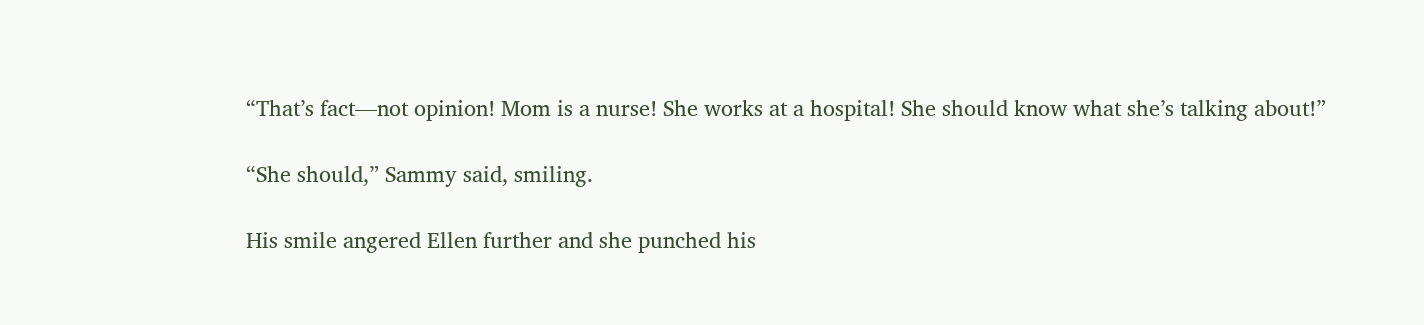“That’s fact—not opinion! Mom is a nurse! She works at a hospital! She should know what she’s talking about!”

“She should,” Sammy said, smiling.

His smile angered Ellen further and she punched his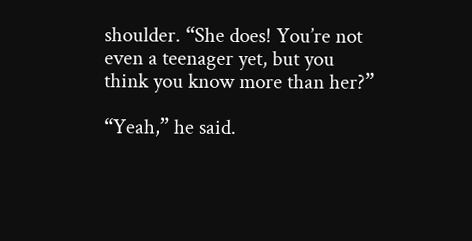shoulder. “She does! You’re not even a teenager yet, but you think you know more than her?”

“Yeah,” he said.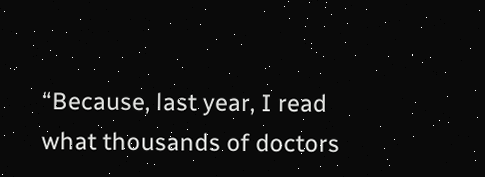“Because, last year, I read what thousands of doctors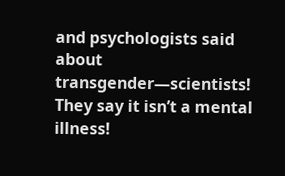and psychologists said about transgender—scientists! They say it isn’t a mental illness!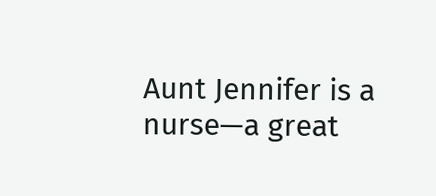Aunt Jennifer is a nurse—a great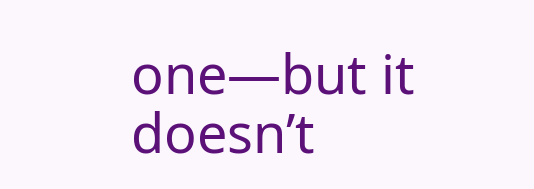one—but it doesn’t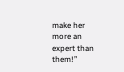make her more an expert than them!”